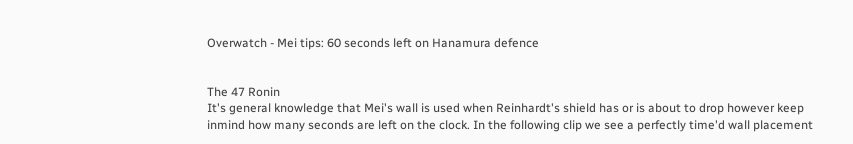Overwatch - Mei tips: 60 seconds left on Hanamura defence


The 47 Ronin
It's general knowledge that Mei's wall is used when Reinhardt's shield has or is about to drop however keep inmind how many seconds are left on the clock. In the following clip we see a perfectly time'd wall placement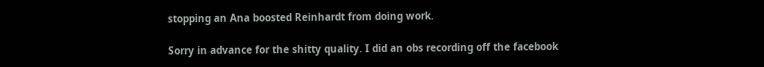stopping an Ana boosted Reinhardt from doing work.

Sorry in advance for the shitty quality. I did an obs recording off the facebook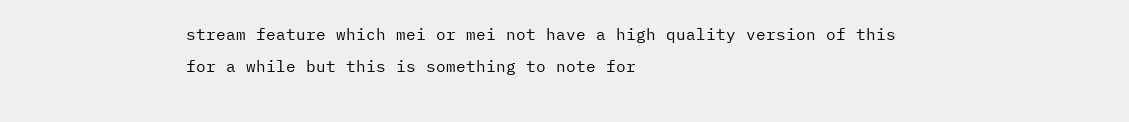stream feature which mei or mei not have a high quality version of this for a while but this is something to note for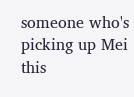someone who's picking up Mei this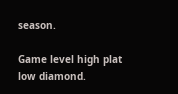season.

Game level high plat low diamond.